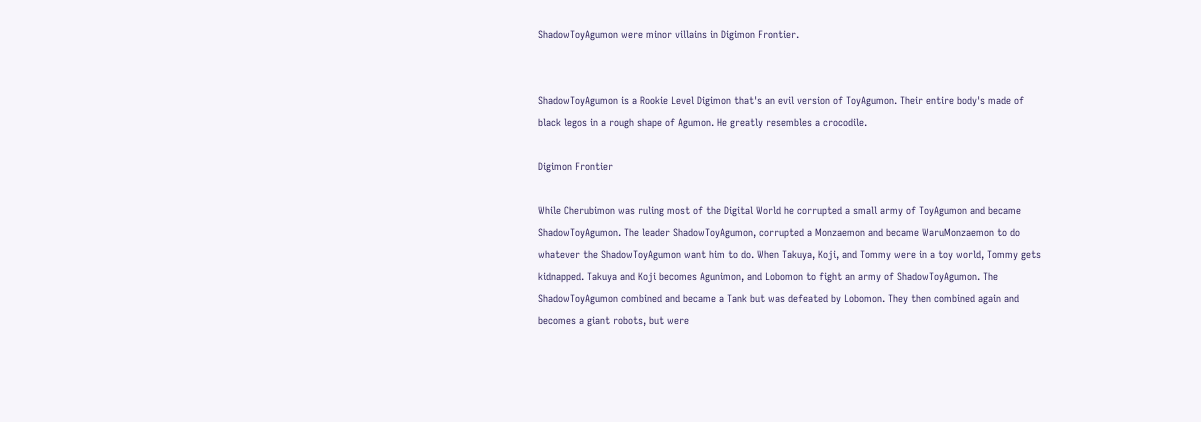ShadowToyAgumon were minor villains in Digimon Frontier.


ShadowToyAgumon is a Rookie Level Digimon that's an evil version of ToyAgumon. Their entire body's made of black legos in a rough shape of Agumon. He greatly resembles a crocodile.

Digimon Frontier

While Cherubimon was ruling most of the Digital World he corrupted a small army of ToyAgumon and became ShadowToyAgumon. The leader ShadowToyAgumon, corrupted a Monzaemon and became WaruMonzaemon to do whatever the ShadowToyAgumon want him to do. When Takuya, Koji, and Tommy were in a toy world, Tommy gets kidnapped. Takuya and Koji becomes Agunimon, and Lobomon to fight an army of ShadowToyAgumon. The ShadowToyAgumon combined and became a Tank but was defeated by Lobomon. They then combined again and becomes a giant robots, but were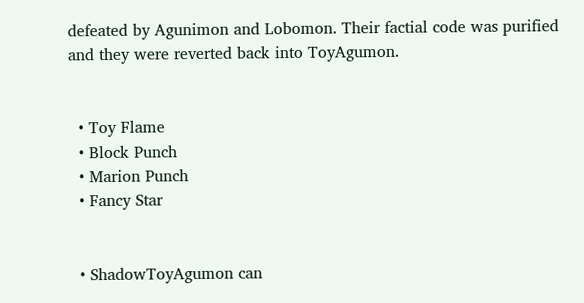defeated by Agunimon and Lobomon. Their factial code was purified and they were reverted back into ToyAgumon.


  • Toy Flame
  • Block Punch
  • Marion Punch
  • Fancy Star


  • ShadowToyAgumon can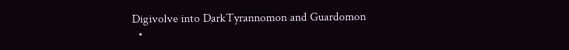Digivolve into DarkTyrannomon and Guardomon
  •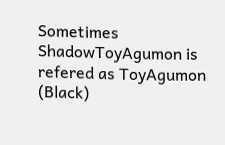Sometimes ShadowToyAgumon is refered as ToyAgumon (Black)